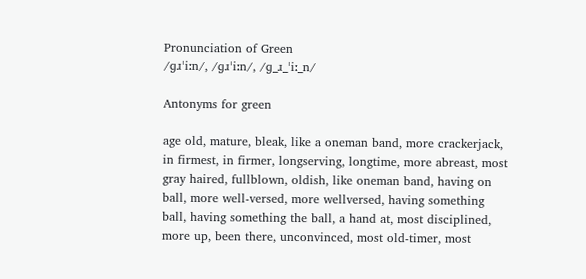Pronunciation of Green
/ɡɹˈiːn/, /ɡɹˈiːn/, /ɡ_ɹ_ˈiː_n/

Antonyms for green

age old, mature, bleak, like a oneman band, more crackerjack, in firmest, in firmer, longserving, longtime, more abreast, most gray haired, fullblown, oldish, like oneman band, having on ball, more well-versed, more wellversed, having something ball, having something the ball, a hand at, most disciplined, more up, been there, unconvinced, most old-timer, most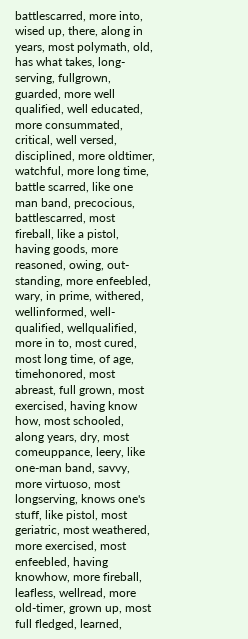battlescarred, more into, wised up, there, along in years, most polymath, old, has what takes, long-serving, fullgrown, guarded, more well qualified, well educated, more consummated, critical, well versed, disciplined, more oldtimer, watchful, more long time, battle scarred, like one man band, precocious, battlescarred, most fireball, like a pistol, having goods, more reasoned, owing, out-standing, more enfeebled, wary, in prime, withered, wellinformed, well-qualified, wellqualified, more in to, most cured, most long time, of age, timehonored, most abreast, full grown, most exercised, having know how, most schooled, along years, dry, most comeuppance, leery, like one-man band, savvy, more virtuoso, most longserving, knows one's stuff, like pistol, most geriatric, most weathered, more exercised, most enfeebled, having knowhow, more fireball, leafless, wellread, more old-timer, grown up, most full fledged, learned,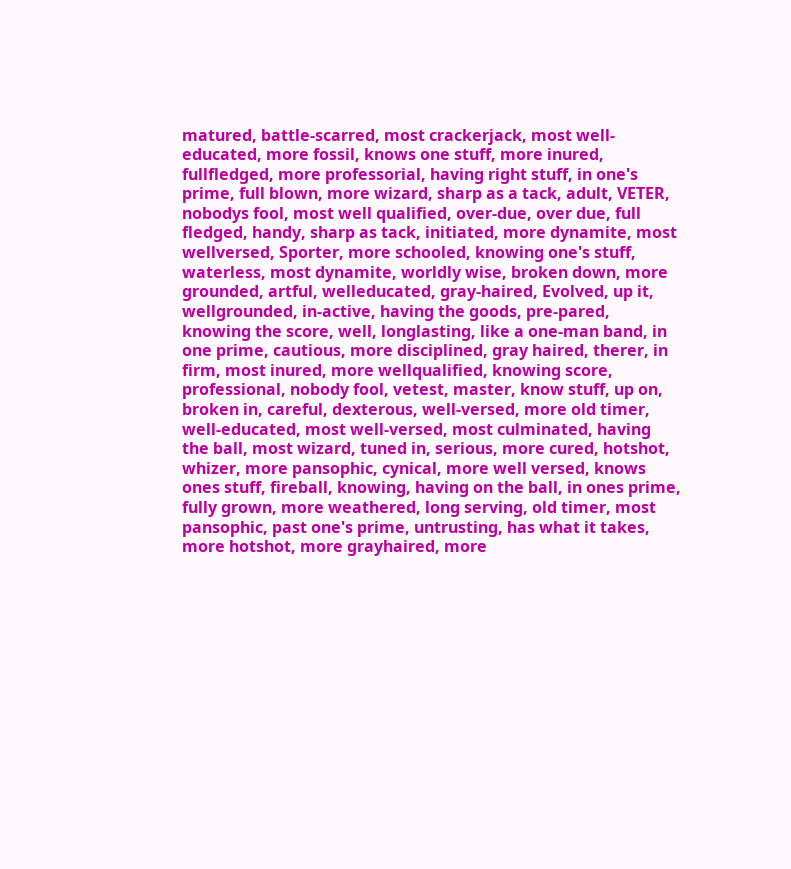matured, battle-scarred, most crackerjack, most well-educated, more fossil, knows one stuff, more inured, fullfledged, more professorial, having right stuff, in one's prime, full blown, more wizard, sharp as a tack, adult, VETER, nobodys fool, most well qualified, over-due, over due, full fledged, handy, sharp as tack, initiated, more dynamite, most wellversed, Sporter, more schooled, knowing one's stuff, waterless, most dynamite, worldly wise, broken down, more grounded, artful, welleducated, gray-haired, Evolved, up it, wellgrounded, in-active, having the goods, pre-pared, knowing the score, well, longlasting, like a one-man band, in one prime, cautious, more disciplined, gray haired, therer, in firm, most inured, more wellqualified, knowing score, professional, nobody fool, vetest, master, know stuff, up on, broken in, careful, dexterous, well-versed, more old timer, well-educated, most well-versed, most culminated, having the ball, most wizard, tuned in, serious, more cured, hotshot, whizer, more pansophic, cynical, more well versed, knows ones stuff, fireball, knowing, having on the ball, in ones prime, fully grown, more weathered, long serving, old timer, most pansophic, past one's prime, untrusting, has what it takes, more hotshot, more grayhaired, more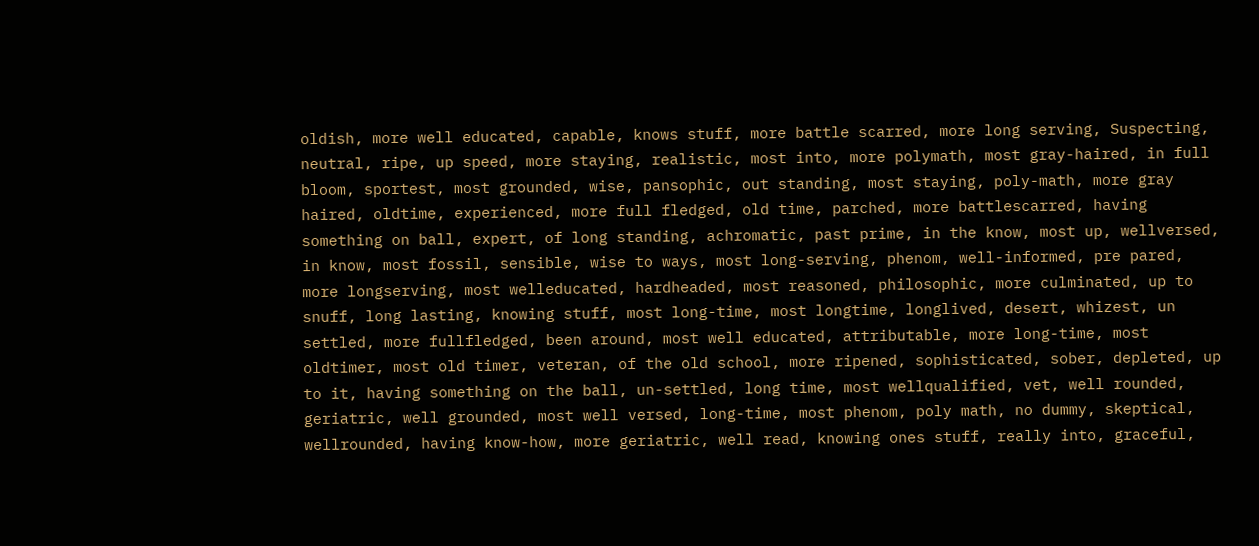oldish, more well educated, capable, knows stuff, more battle scarred, more long serving, Suspecting, neutral, ripe, up speed, more staying, realistic, most into, more polymath, most gray-haired, in full bloom, sportest, most grounded, wise, pansophic, out standing, most staying, poly-math, more gray haired, oldtime, experienced, more full fledged, old time, parched, more battlescarred, having something on ball, expert, of long standing, achromatic, past prime, in the know, most up, wellversed, in know, most fossil, sensible, wise to ways, most long-serving, phenom, well-informed, pre pared, more longserving, most welleducated, hardheaded, most reasoned, philosophic, more culminated, up to snuff, long lasting, knowing stuff, most long-time, most longtime, longlived, desert, whizest, un settled, more fullfledged, been around, most well educated, attributable, more long-time, most oldtimer, most old timer, veteran, of the old school, more ripened, sophisticated, sober, depleted, up to it, having something on the ball, un-settled, long time, most wellqualified, vet, well rounded, geriatric, well grounded, most well versed, long-time, most phenom, poly math, no dummy, skeptical, wellrounded, having know-how, more geriatric, well read, knowing ones stuff, really into, graceful,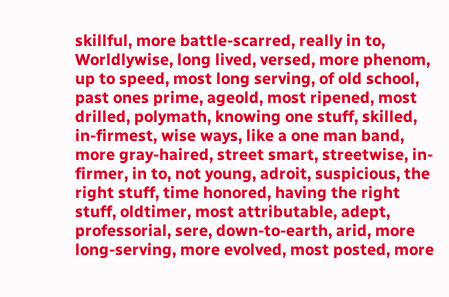skillful, more battle-scarred, really in to, Worldlywise, long lived, versed, more phenom, up to speed, most long serving, of old school, past ones prime, ageold, most ripened, most drilled, polymath, knowing one stuff, skilled, in-firmest, wise ways, like a one man band, more gray-haired, street smart, streetwise, in-firmer, in to, not young, adroit, suspicious, the right stuff, time honored, having the right stuff, oldtimer, most attributable, adept, professorial, sere, down-to-earth, arid, more long-serving, more evolved, most posted, more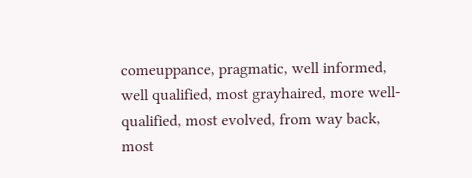comeuppance, pragmatic, well informed, well qualified, most grayhaired, more well-qualified, most evolved, from way back, most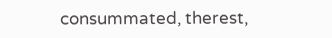consummated, therest,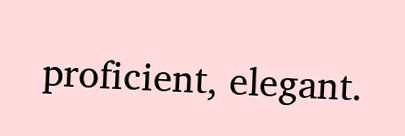proficient, elegant.